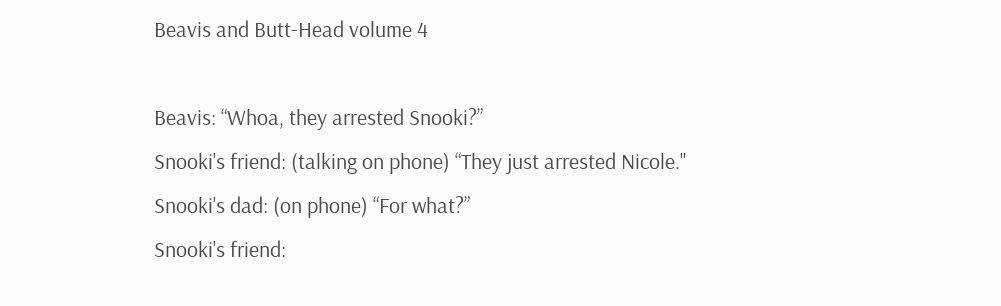Beavis and Butt-Head volume 4

Beavis: “Whoa, they arrested Snooki?”
Snooki's friend: (talking on phone) “They just arrested Nicole."
Snooki's dad: (on phone) “For what?”
Snooki's friend: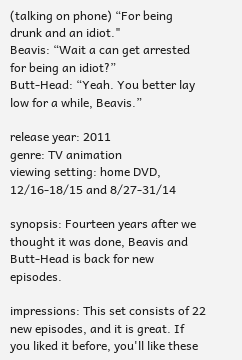(talking on phone) “For being drunk and an idiot."
Beavis: “Wait a can get arrested for being an idiot?”
Butt-Head: “Yeah. You better lay low for a while, Beavis.”

release year: 2011
genre: TV animation
viewing setting: home DVD, 12/16-18/15 and 8/27-31/14

synopsis: Fourteen years after we thought it was done, Beavis and Butt-Head is back for new episodes.

impressions: This set consists of 22 new episodes, and it is great. If you liked it before, you'll like these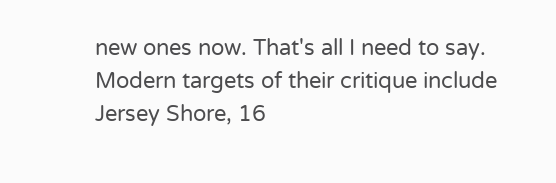new ones now. That's all I need to say. Modern targets of their critique include Jersey Shore, 16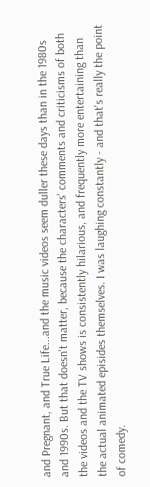and Pregnant, and True Life...and the music videos seem duller these days than in the 1980s and 1990s. But that doesn't matter, because the characters' comments and criticisms of both the videos and the TV shows is consistently hilarious, and frequently more entertaining than the actual animated episides themselves. I was laughing constantly - and that's really the point of comedy.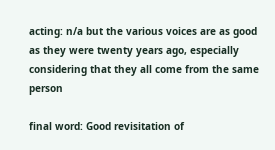acting: n/a but the various voices are as good as they were twenty years ago, especially considering that they all come from the same person

final word: Good revisitation of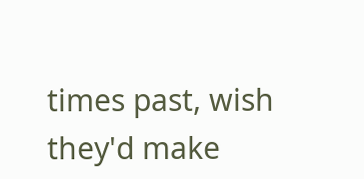times past, wish they'd make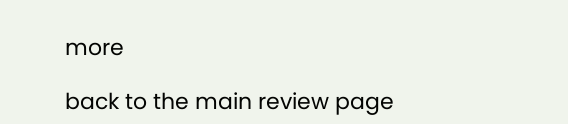more

back to the main review page